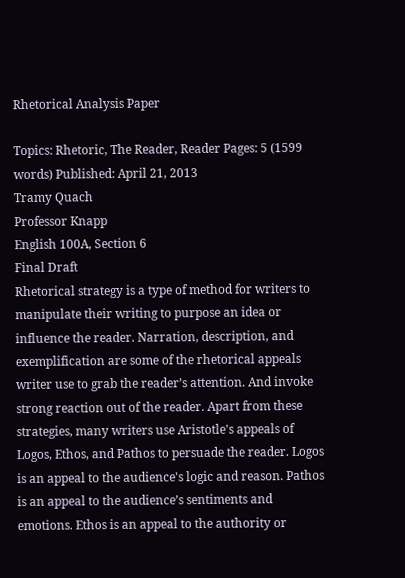Rhetorical Analysis Paper

Topics: Rhetoric, The Reader, Reader Pages: 5 (1599 words) Published: April 21, 2013
Tramy Quach
Professor Knapp
English 100A, Section 6
Final Draft
Rhetorical strategy is a type of method for writers to manipulate their writing to purpose an idea or influence the reader. Narration, description, and exemplification are some of the rhetorical appeals writer use to grab the reader’s attention. And invoke strong reaction out of the reader. Apart from these strategies, many writers use Aristotle's appeals of Logos, Ethos, and Pathos to persuade the reader. Logos is an appeal to the audience's logic and reason. Pathos is an appeal to the audience’s sentiments and emotions. Ethos is an appeal to the authority or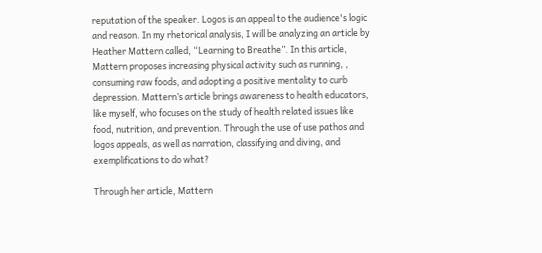reputation of the speaker. Logos is an appeal to the audience's logic and reason. In my rhetorical analysis, I will be analyzing an article by Heather Mattern called, “Learning to Breathe”. In this article, Mattern proposes increasing physical activity such as running, , consuming raw foods, and adopting a positive mentality to curb depression. Mattern’s article brings awareness to health educators, like myself, who focuses on the study of health related issues like food, nutrition, and prevention. Through the use of use pathos and logos appeals, as well as narration, classifying and diving, and exemplifications to do what?

Through her article, Mattern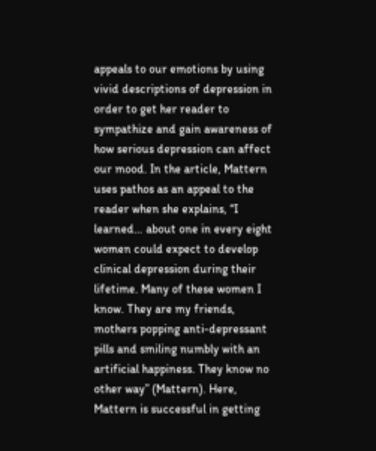appeals to our emotions by using vivid descriptions of depression in order to get her reader to sympathize and gain awareness of how serious depression can affect our mood. In the article, Mattern uses pathos as an appeal to the reader when she explains, “I learned… about one in every eight women could expect to develop clinical depression during their lifetime. Many of these women I know. They are my friends, mothers popping anti-depressant pills and smiling numbly with an artificial happiness. They know no other way” (Mattern). Here, Mattern is successful in getting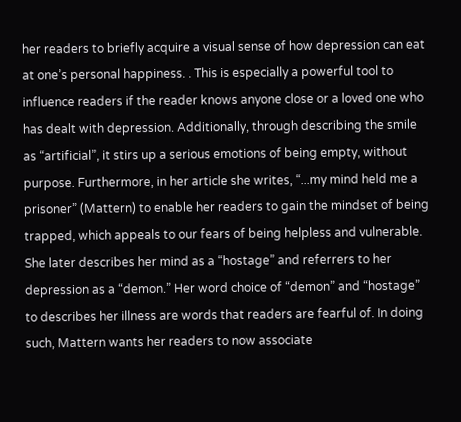her readers to briefly acquire a visual sense of how depression can eat at one’s personal happiness. . This is especially a powerful tool to influence readers if the reader knows anyone close or a loved one who has dealt with depression. Additionally, through describing the smile as “artificial”, it stirs up a serious emotions of being empty, without purpose. Furthermore, in her article she writes, “...my mind held me a prisoner” (Mattern) to enable her readers to gain the mindset of being trapped, which appeals to our fears of being helpless and vulnerable. She later describes her mind as a “hostage” and referrers to her depression as a “demon.” Her word choice of “demon” and “hostage” to describes her illness are words that readers are fearful of. In doing such, Mattern wants her readers to now associate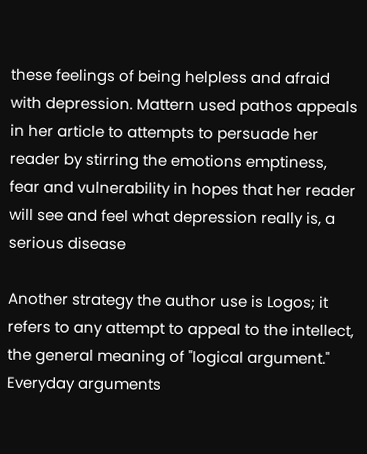these feelings of being helpless and afraid with depression. Mattern used pathos appeals in her article to attempts to persuade her reader by stirring the emotions emptiness, fear and vulnerability in hopes that her reader will see and feel what depression really is, a serious disease

Another strategy the author use is Logos; it refers to any attempt to appeal to the intellect, the general meaning of "logical argument." Everyday arguments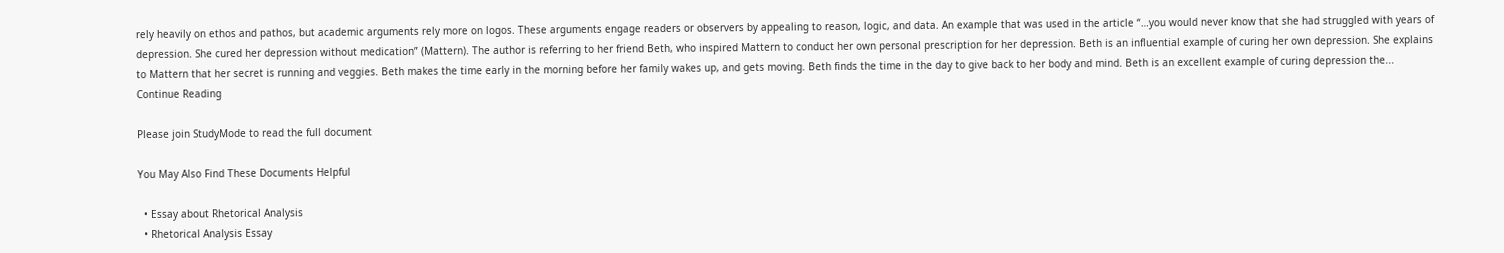rely heavily on ethos and pathos, but academic arguments rely more on logos. These arguments engage readers or observers by appealing to reason, logic, and data. An example that was used in the article “…you would never know that she had struggled with years of depression. She cured her depression without medication” (Mattern). The author is referring to her friend Beth, who inspired Mattern to conduct her own personal prescription for her depression. Beth is an influential example of curing her own depression. She explains to Mattern that her secret is running and veggies. Beth makes the time early in the morning before her family wakes up, and gets moving. Beth finds the time in the day to give back to her body and mind. Beth is an excellent example of curing depression the...
Continue Reading

Please join StudyMode to read the full document

You May Also Find These Documents Helpful

  • Essay about Rhetorical Analysis
  • Rhetorical Analysis Essay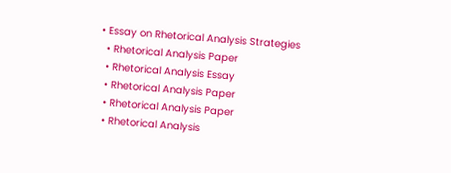• Essay on Rhetorical Analysis Strategies
  • Rhetorical Analysis Paper
  • Rhetorical Analysis Essay
  • Rhetorical Analysis Paper
  • Rhetorical Analysis Paper
  • Rhetorical Analysis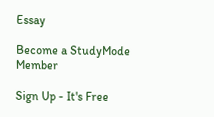Essay

Become a StudyMode Member

Sign Up - It's Free